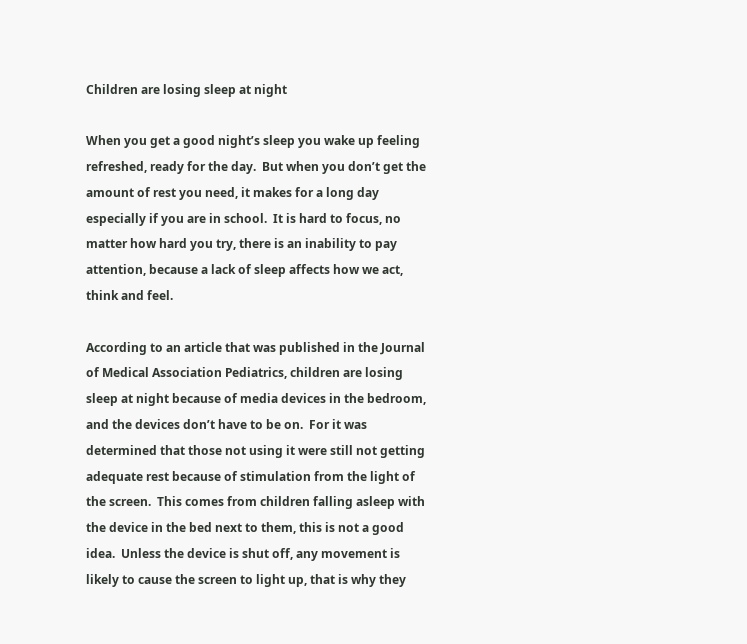Children are losing sleep at night

When you get a good night’s sleep you wake up feeling refreshed, ready for the day.  But when you don’t get the amount of rest you need, it makes for a long day especially if you are in school.  It is hard to focus, no matter how hard you try, there is an inability to pay attention, because a lack of sleep affects how we act, think and feel.

According to an article that was published in the Journal of Medical Association Pediatrics, children are losing sleep at night because of media devices in the bedroom, and the devices don’t have to be on.  For it was determined that those not using it were still not getting adequate rest because of stimulation from the light of the screen.  This comes from children falling asleep with the device in the bed next to them, this is not a good idea.  Unless the device is shut off, any movement is likely to cause the screen to light up, that is why they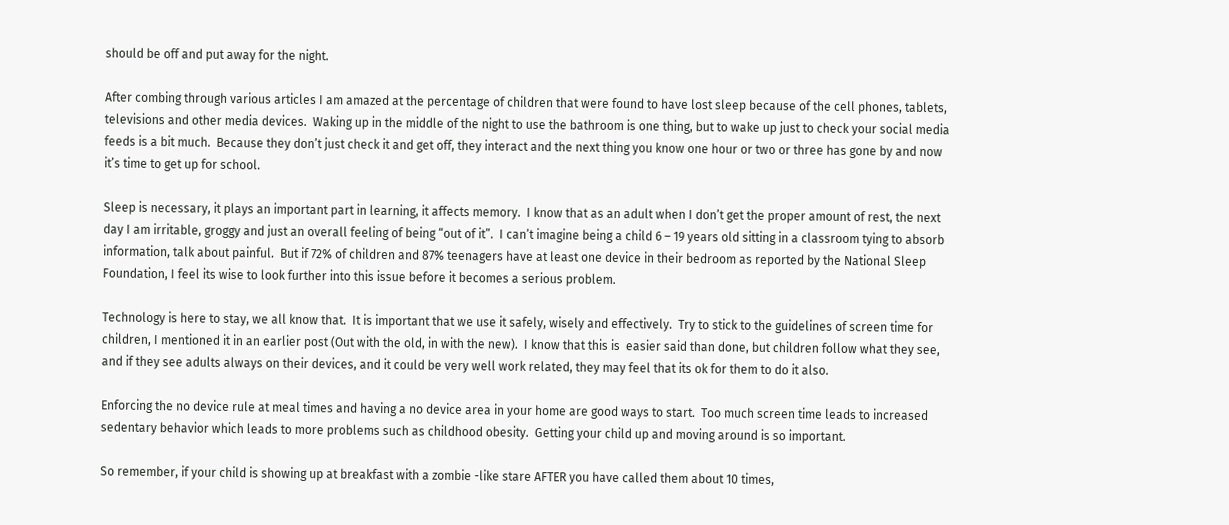should be off and put away for the night.

After combing through various articles I am amazed at the percentage of children that were found to have lost sleep because of the cell phones, tablets, televisions and other media devices.  Waking up in the middle of the night to use the bathroom is one thing, but to wake up just to check your social media feeds is a bit much.  Because they don’t just check it and get off, they interact and the next thing you know one hour or two or three has gone by and now it’s time to get up for school.

Sleep is necessary, it plays an important part in learning, it affects memory.  I know that as an adult when I don’t get the proper amount of rest, the next day I am irritable, groggy and just an overall feeling of being “out of it”.  I can’t imagine being a child 6 – 19 years old sitting in a classroom tying to absorb information, talk about painful.  But if 72% of children and 87% teenagers have at least one device in their bedroom as reported by the National Sleep Foundation, I feel its wise to look further into this issue before it becomes a serious problem.

Technology is here to stay, we all know that.  It is important that we use it safely, wisely and effectively.  Try to stick to the guidelines of screen time for children, I mentioned it in an earlier post (Out with the old, in with the new).  I know that this is  easier said than done, but children follow what they see, and if they see adults always on their devices, and it could be very well work related, they may feel that its ok for them to do it also.

Enforcing the no device rule at meal times and having a no device area in your home are good ways to start.  Too much screen time leads to increased sedentary behavior which leads to more problems such as childhood obesity.  Getting your child up and moving around is so important.

So remember, if your child is showing up at breakfast with a zombie -like stare AFTER you have called them about 10 times,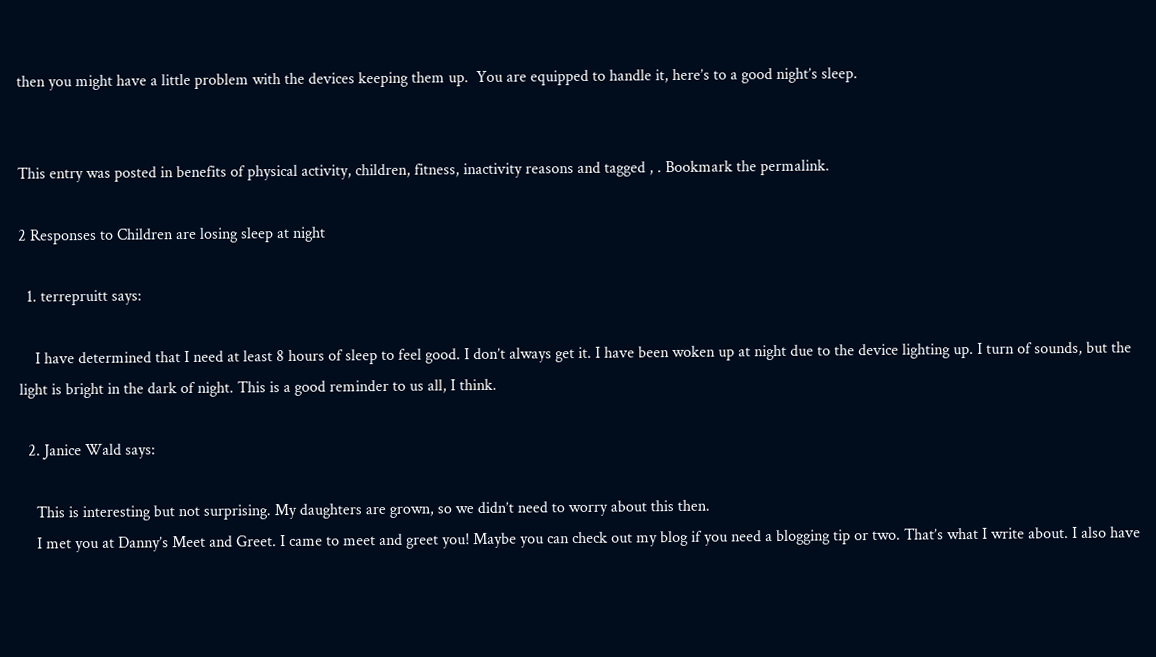then you might have a little problem with the devices keeping them up.  You are equipped to handle it, here’s to a good night’s sleep.


This entry was posted in benefits of physical activity, children, fitness, inactivity reasons and tagged , . Bookmark the permalink.

2 Responses to Children are losing sleep at night

  1. terrepruitt says:

    I have determined that I need at least 8 hours of sleep to feel good. I don’t always get it. I have been woken up at night due to the device lighting up. I turn of sounds, but the light is bright in the dark of night. This is a good reminder to us all, I think.

  2. Janice Wald says:

    This is interesting but not surprising. My daughters are grown, so we didn’t need to worry about this then.
    I met you at Danny’s Meet and Greet. I came to meet and greet you! Maybe you can check out my blog if you need a blogging tip or two. That’s what I write about. I also have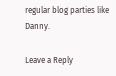regular blog parties like Danny.

Leave a Reply